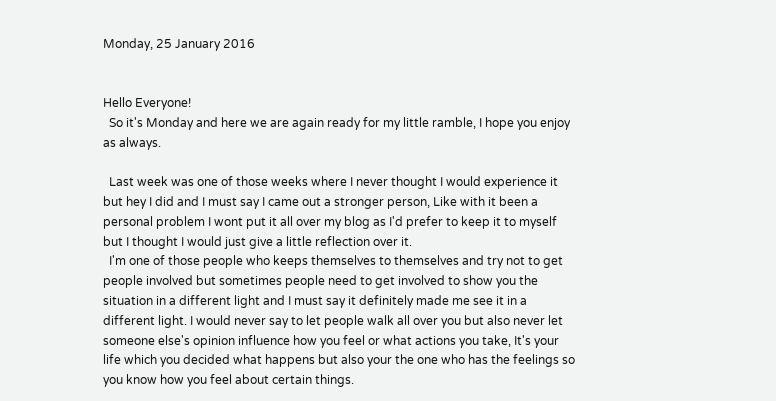Monday, 25 January 2016


Hello Everyone!
  So it's Monday and here we are again ready for my little ramble, I hope you enjoy as always.

  Last week was one of those weeks where I never thought I would experience it but hey I did and I must say I came out a stronger person, Like with it been a personal problem I wont put it all over my blog as I'd prefer to keep it to myself but I thought I would just give a little reflection over it.
  I'm one of those people who keeps themselves to themselves and try not to get people involved but sometimes people need to get involved to show you the situation in a different light and I must say it definitely made me see it in a different light. I would never say to let people walk all over you but also never let someone else's opinion influence how you feel or what actions you take, It's your life which you decided what happens but also your the one who has the feelings so you know how you feel about certain things.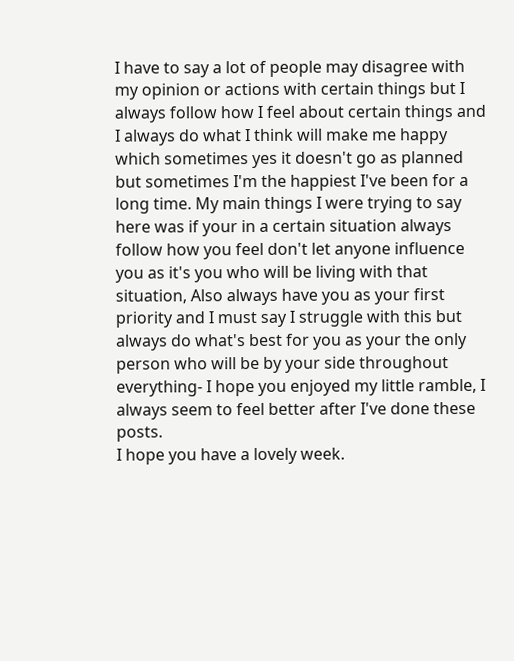I have to say a lot of people may disagree with my opinion or actions with certain things but I always follow how I feel about certain things and I always do what I think will make me happy which sometimes yes it doesn't go as planned but sometimes I'm the happiest I've been for a long time. My main things I were trying to say here was if your in a certain situation always follow how you feel don't let anyone influence you as it's you who will be living with that situation, Also always have you as your first priority and I must say I struggle with this but always do what's best for you as your the only person who will be by your side throughout everything- I hope you enjoyed my little ramble, I always seem to feel better after I've done these posts.
I hope you have a lovely week.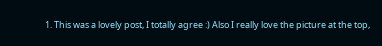1. This was a lovely post, I totally agree :) Also I really love the picture at the top,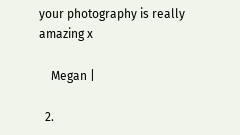your photography is really amazing x

    Megan |

  2.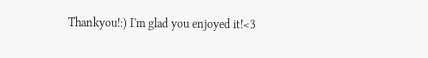Thankyou!:) I'm glad you enjoyed it!<3